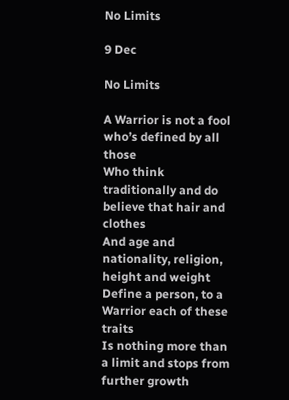No Limits

9 Dec

No Limits

A Warrior is not a fool who’s defined by all those
Who think traditionally and do believe that hair and clothes
And age and nationality, religion, height and weight
Define a person, to a Warrior each of these traits
Is nothing more than a limit and stops from further growth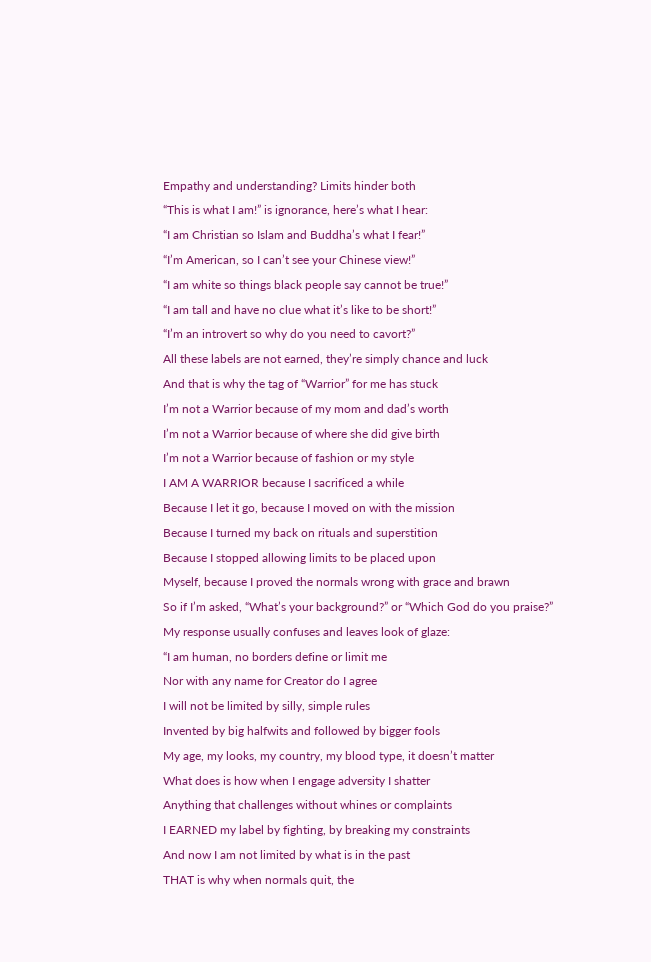Empathy and understanding? Limits hinder both
“This is what I am!” is ignorance, here’s what I hear:
“I am Christian so Islam and Buddha’s what I fear!”
“I’m American, so I can’t see your Chinese view!”
“I am white so things black people say cannot be true!”
“I am tall and have no clue what it’s like to be short!”
“I’m an introvert so why do you need to cavort?”
All these labels are not earned, they’re simply chance and luck
And that is why the tag of “Warrior” for me has stuck
I’m not a Warrior because of my mom and dad’s worth
I’m not a Warrior because of where she did give birth
I’m not a Warrior because of fashion or my style
I AM A WARRIOR because I sacrificed a while
Because I let it go, because I moved on with the mission
Because I turned my back on rituals and superstition
Because I stopped allowing limits to be placed upon
Myself, because I proved the normals wrong with grace and brawn
So if I’m asked, “What’s your background?” or “Which God do you praise?”
My response usually confuses and leaves look of glaze:
“I am human, no borders define or limit me
Nor with any name for Creator do I agree
I will not be limited by silly, simple rules
Invented by big halfwits and followed by bigger fools
My age, my looks, my country, my blood type, it doesn’t matter
What does is how when I engage adversity I shatter
Anything that challenges without whines or complaints
I EARNED my label by fighting, by breaking my constraints
And now I am not limited by what is in the past
THAT is why when normals quit, the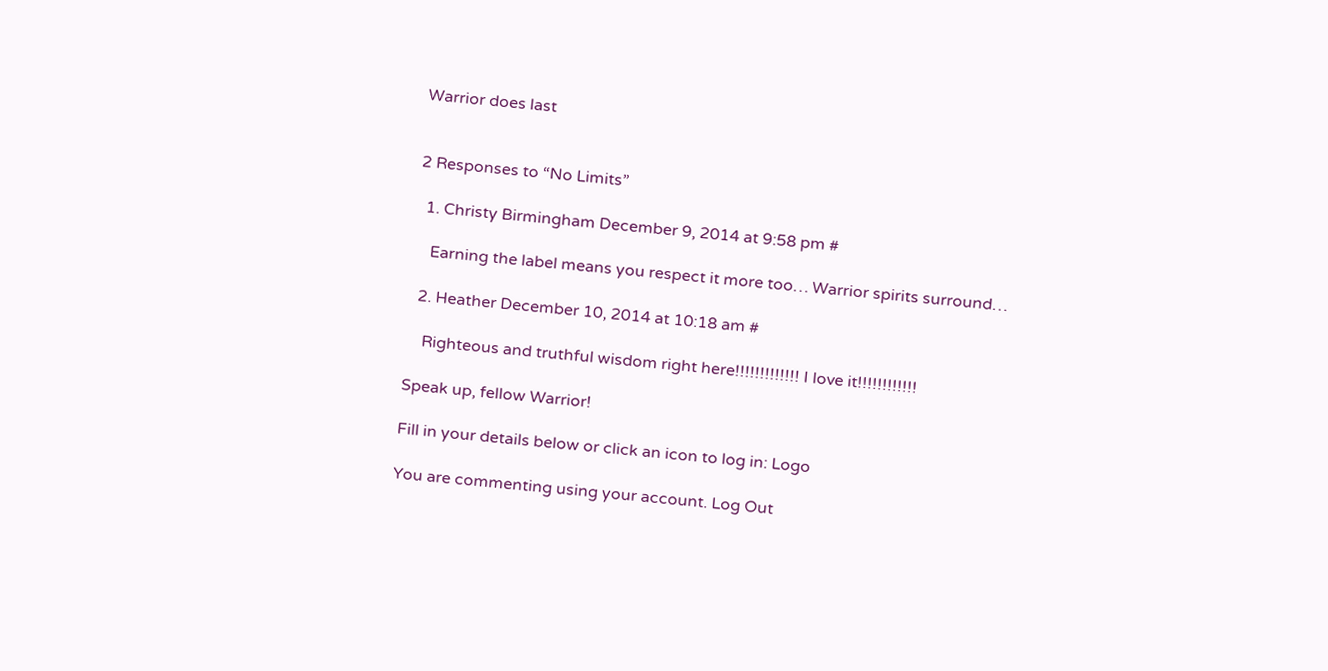Warrior does last


2 Responses to “No Limits”

  1. Christy Birmingham December 9, 2014 at 9:58 pm #

    Earning the label means you respect it more too… Warrior spirits surround…

  2. Heather December 10, 2014 at 10:18 am #

    Righteous and truthful wisdom right here!!!!!!!!!!!!! I love it!!!!!!!!!!!!

Speak up, fellow Warrior!

Fill in your details below or click an icon to log in: Logo

You are commenting using your account. Log Out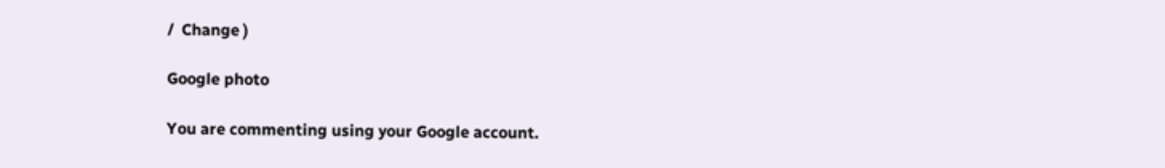/  Change )

Google photo

You are commenting using your Google account.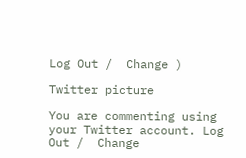Log Out /  Change )

Twitter picture

You are commenting using your Twitter account. Log Out /  Change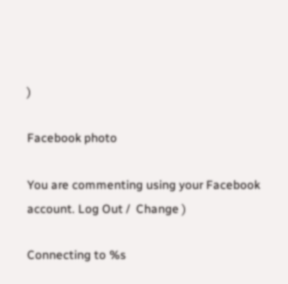)

Facebook photo

You are commenting using your Facebook account. Log Out /  Change )

Connecting to %s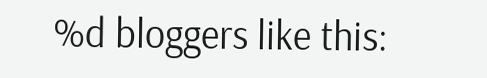%d bloggers like this: